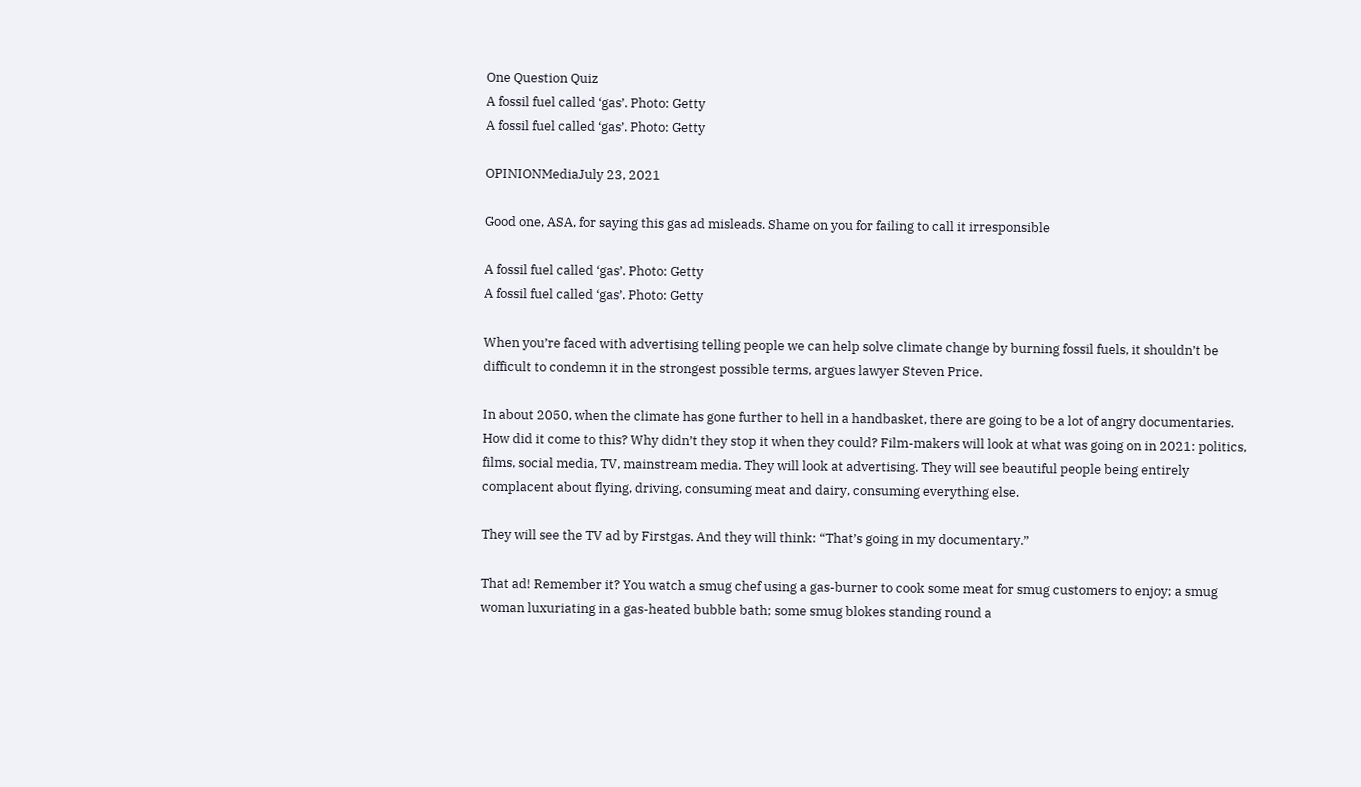One Question Quiz
A fossil fuel called ‘gas’. Photo: Getty
A fossil fuel called ‘gas’. Photo: Getty

OPINIONMediaJuly 23, 2021

Good one, ASA, for saying this gas ad misleads. Shame on you for failing to call it irresponsible

A fossil fuel called ‘gas’. Photo: Getty
A fossil fuel called ‘gas’. Photo: Getty

When you’re faced with advertising telling people we can help solve climate change by burning fossil fuels, it shouldn’t be difficult to condemn it in the strongest possible terms, argues lawyer Steven Price.

In about 2050, when the climate has gone further to hell in a handbasket, there are going to be a lot of angry documentaries. How did it come to this? Why didn’t they stop it when they could? Film-makers will look at what was going on in 2021: politics, films, social media, TV, mainstream media. They will look at advertising. They will see beautiful people being entirely complacent about flying, driving, consuming meat and dairy, consuming everything else.

They will see the TV ad by Firstgas. And they will think: “That’s going in my documentary.”

That ad! Remember it? You watch a smug chef using a gas-burner to cook some meat for smug customers to enjoy; a smug woman luxuriating in a gas-heated bubble bath; some smug blokes standing round a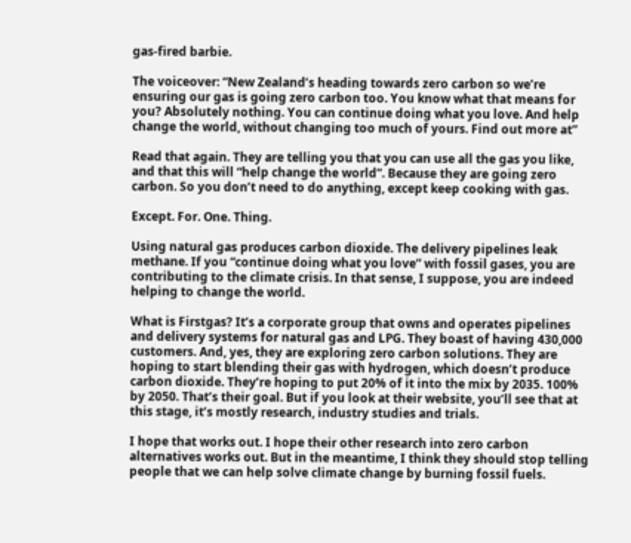gas-fired barbie.

The voiceover: “New Zealand’s heading towards zero carbon so we’re ensuring our gas is going zero carbon too. You know what that means for you? Absolutely nothing. You can continue doing what you love. And help change the world, without changing too much of yours. Find out more at”

Read that again. They are telling you that you can use all the gas you like, and that this will “help change the world”. Because they are going zero carbon. So you don’t need to do anything, except keep cooking with gas.

Except. For. One. Thing.

Using natural gas produces carbon dioxide. The delivery pipelines leak methane. If you “continue doing what you love” with fossil gases, you are contributing to the climate crisis. In that sense, I suppose, you are indeed helping to change the world.

What is Firstgas? It’s a corporate group that owns and operates pipelines and delivery systems for natural gas and LPG. They boast of having 430,000 customers. And, yes, they are exploring zero carbon solutions. They are hoping to start blending their gas with hydrogen, which doesn’t produce carbon dioxide. They’re hoping to put 20% of it into the mix by 2035. 100% by 2050. That’s their goal. But if you look at their website, you’ll see that at this stage, it’s mostly research, industry studies and trials.

I hope that works out. I hope their other research into zero carbon alternatives works out. But in the meantime, I think they should stop telling people that we can help solve climate change by burning fossil fuels.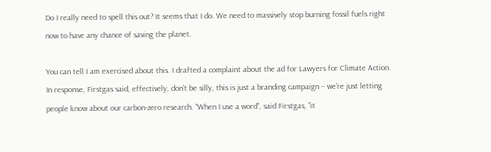Do I really need to spell this out? It seems that I do. We need to massively stop burning fossil fuels right now to have any chance of saving the planet.

You can tell I am exercised about this. I drafted a complaint about the ad for Lawyers for Climate Action. In response, Firstgas said, effectively, don’t be silly, this is just a branding campaign – we’re just letting people know about our carbon-zero research. “When I use a word”, said Firstgas, ‘’it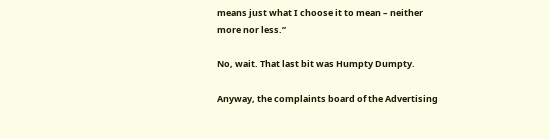means just what I choose it to mean – neither more nor less.”

No, wait. That last bit was Humpty Dumpty.

Anyway, the complaints board of the Advertising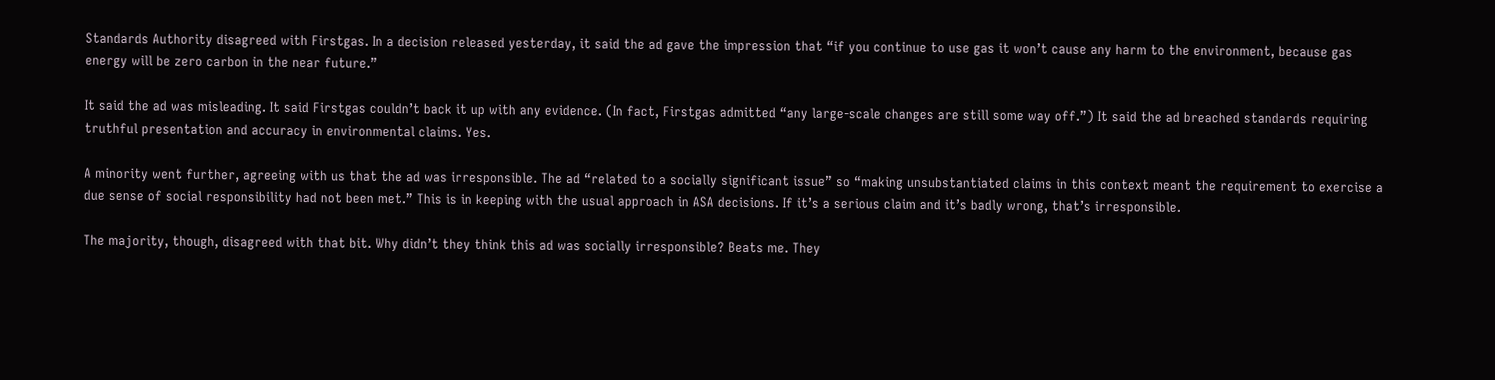Standards Authority disagreed with Firstgas. In a decision released yesterday, it said the ad gave the impression that “if you continue to use gas it won’t cause any harm to the environment, because gas energy will be zero carbon in the near future.”

It said the ad was misleading. It said Firstgas couldn’t back it up with any evidence. (In fact, Firstgas admitted “any large-scale changes are still some way off.”) It said the ad breached standards requiring truthful presentation and accuracy in environmental claims. Yes.

A minority went further, agreeing with us that the ad was irresponsible. The ad “related to a socially significant issue” so “making unsubstantiated claims in this context meant the requirement to exercise a due sense of social responsibility had not been met.” This is in keeping with the usual approach in ASA decisions. If it’s a serious claim and it’s badly wrong, that’s irresponsible.

The majority, though, disagreed with that bit. Why didn’t they think this ad was socially irresponsible? Beats me. They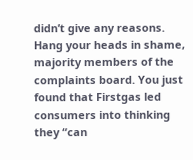didn’t give any reasons. Hang your heads in shame, majority members of the complaints board. You just found that Firstgas led consumers into thinking they “can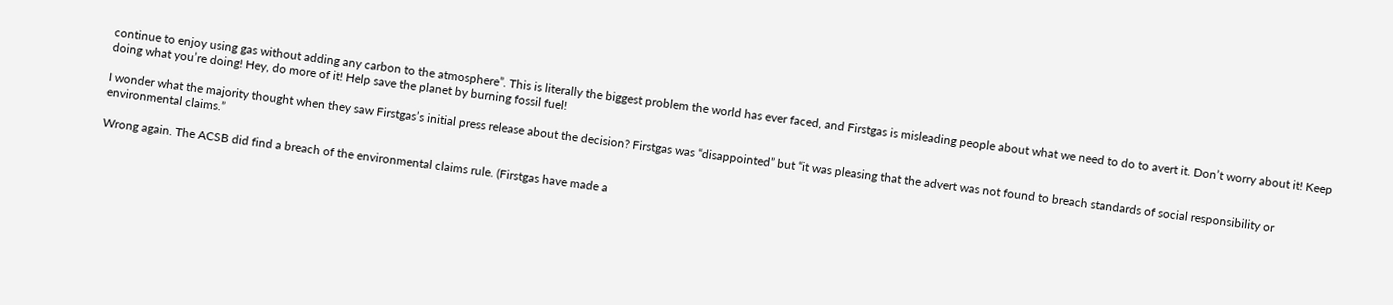continue to enjoy using gas without adding any carbon to the atmosphere”. This is literally the biggest problem the world has ever faced, and Firstgas is misleading people about what we need to do to avert it. Don’t worry about it! Keep doing what you’re doing! Hey, do more of it! Help save the planet by burning fossil fuel!

I wonder what the majority thought when they saw Firstgas’s initial press release about the decision? Firstgas was “disappointed” but “it was pleasing that the advert was not found to breach standards of social responsibility or environmental claims.”

Wrong again. The ACSB did find a breach of the environmental claims rule. (Firstgas have made a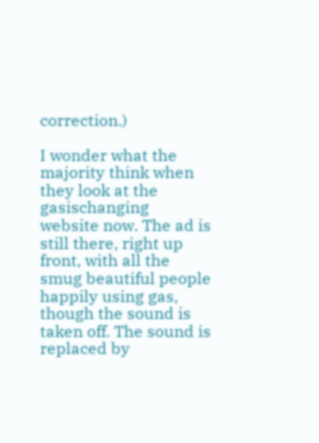correction.)

I wonder what the majority think when they look at the gasischanging website now. The ad is still there, right up front, with all the smug beautiful people happily using gas, though the sound is taken off. The sound is replaced by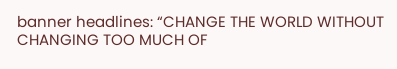banner headlines: “CHANGE THE WORLD WITHOUT CHANGING TOO MUCH OF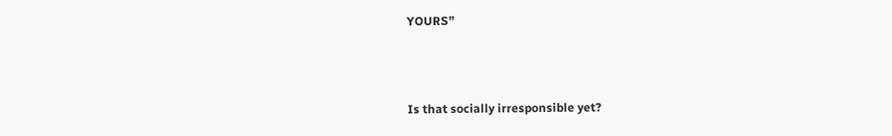YOURS”



Is that socially irresponsible yet?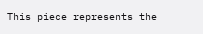This piece represents the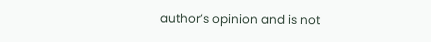author’s opinion and is not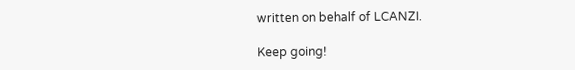written on behalf of LCANZI.

Keep going!